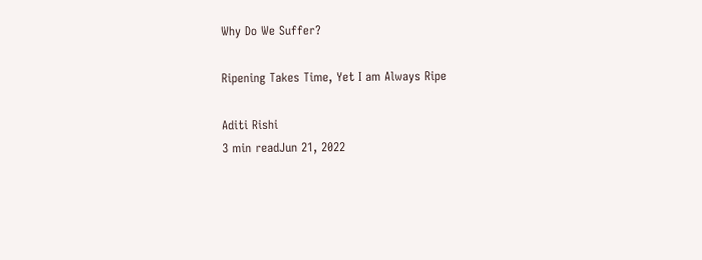Why Do We Suffer?

Ripening Takes Time, Yet I am Always Ripe

Aditi Rishi
3 min readJun 21, 2022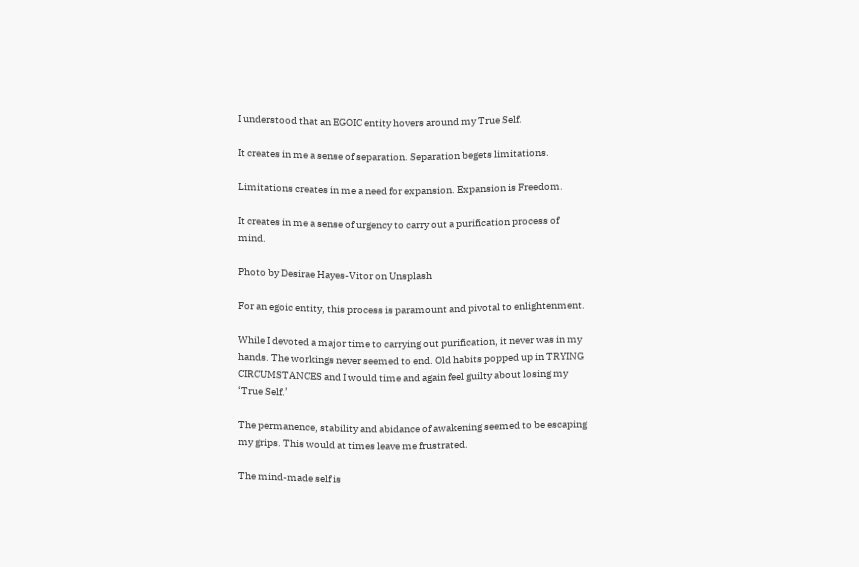I understood that an EGOIC entity hovers around my True Self.

It creates in me a sense of separation. Separation begets limitations.

Limitations creates in me a need for expansion. Expansion is Freedom.

It creates in me a sense of urgency to carry out a purification process of mind.

Photo by Desirae Hayes-Vitor on Unsplash

For an egoic entity, this process is paramount and pivotal to enlightenment.

While I devoted a major time to carrying out purification, it never was in my hands. The workings never seemed to end. Old habits popped up in TRYING CIRCUMSTANCES and I would time and again feel guilty about losing my ‘True Self.’

The permanence, stability and abidance of awakening seemed to be escaping my grips. This would at times leave me frustrated.

The mind-made self is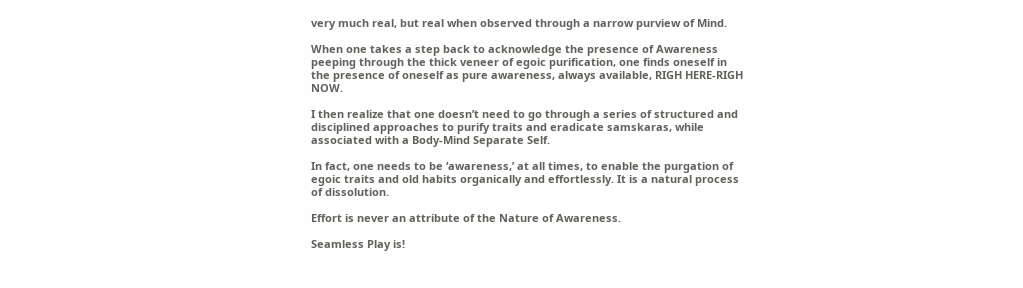very much real, but real when observed through a narrow purview of Mind.

When one takes a step back to acknowledge the presence of Awareness peeping through the thick veneer of egoic purification, one finds oneself in the presence of oneself as pure awareness, always available, RIGH HERE-RIGH NOW.

I then realize that one doesn’t need to go through a series of structured and disciplined approaches to purify traits and eradicate samskaras, while associated with a Body-Mind Separate Self.

In fact, one needs to be ‘awareness,’ at all times, to enable the purgation of egoic traits and old habits organically and effortlessly. It is a natural process of dissolution.

Effort is never an attribute of the Nature of Awareness.

Seamless Play is!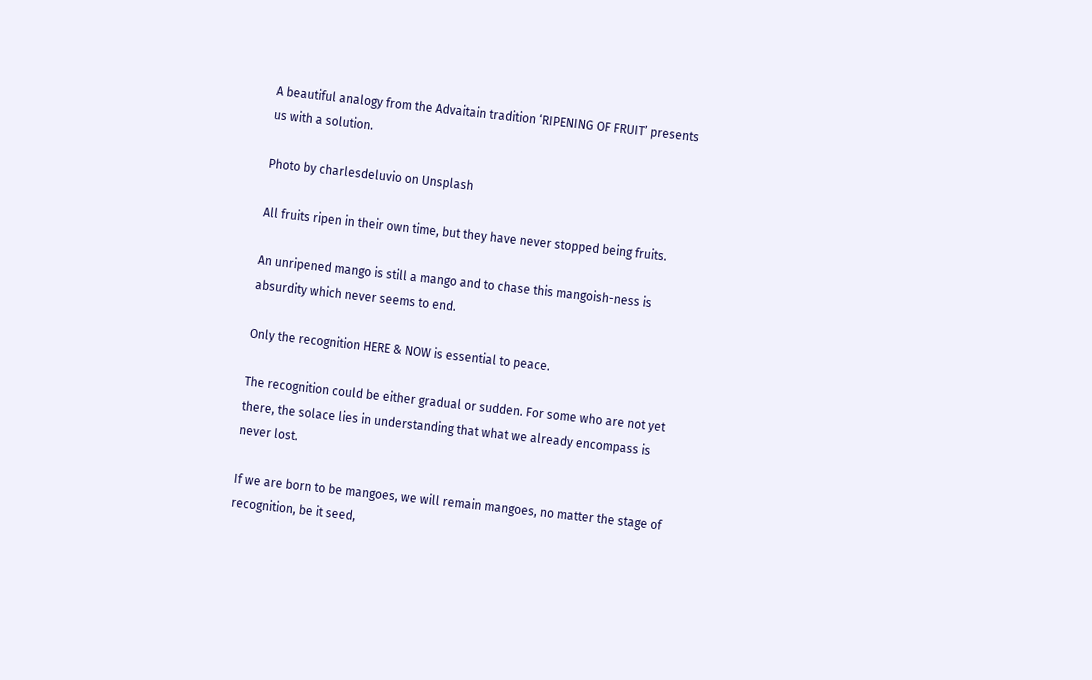A beautiful analogy from the Advaitain tradition ‘RIPENING OF FRUIT’ presents us with a solution.

Photo by charlesdeluvio on Unsplash

All fruits ripen in their own time, but they have never stopped being fruits.

An unripened mango is still a mango and to chase this mangoish-ness is absurdity which never seems to end.

Only the recognition HERE & NOW is essential to peace.

The recognition could be either gradual or sudden. For some who are not yet there, the solace lies in understanding that what we already encompass is never lost.

If we are born to be mangoes, we will remain mangoes, no matter the stage of recognition, be it seed,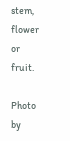stem, flower or fruit.

Photo by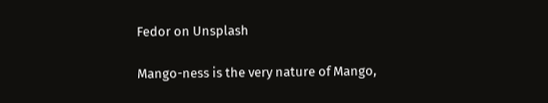Fedor on Unsplash

Mango-ness is the very nature of Mango,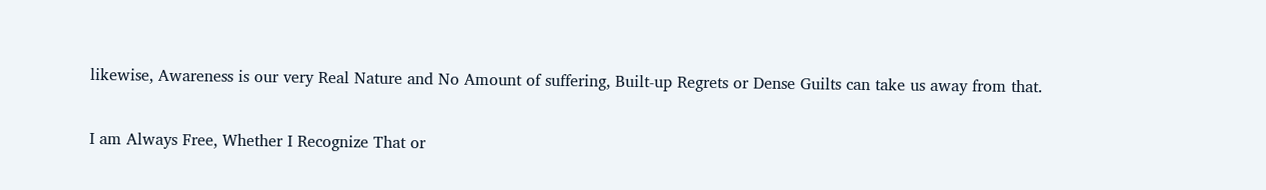likewise, Awareness is our very Real Nature and No Amount of suffering, Built-up Regrets or Dense Guilts can take us away from that.

I am Always Free, Whether I Recognize That or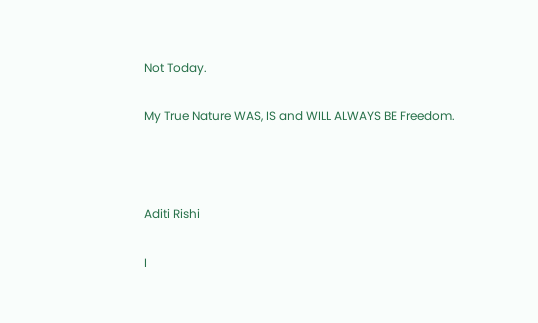Not Today.

My True Nature WAS, IS and WILL ALWAYS BE Freedom.



Aditi Rishi

I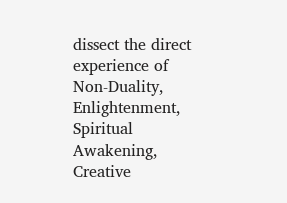dissect the direct experience of Non-Duality, Enlightenment, Spiritual Awakening, Creative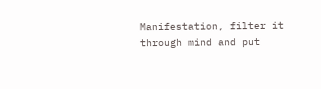Manifestation, filter it through mind and put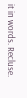it in words. Recluse.